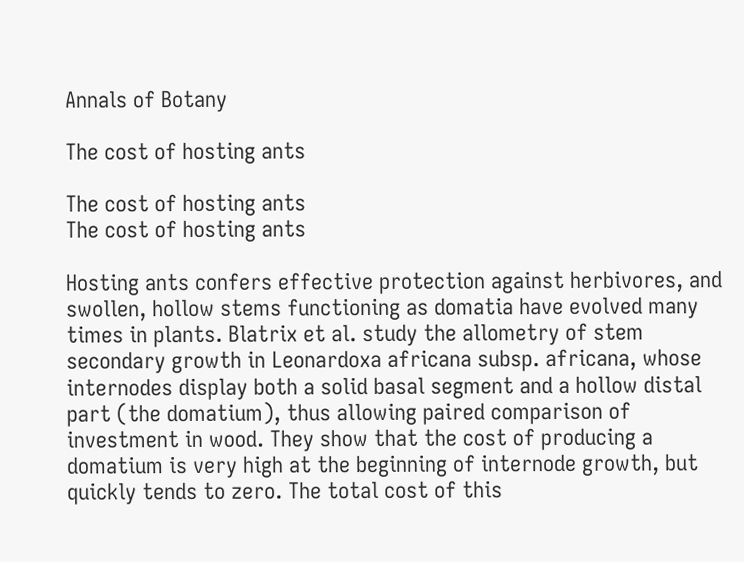Annals of Botany

The cost of hosting ants

The cost of hosting ants
The cost of hosting ants

Hosting ants confers effective protection against herbivores, and swollen, hollow stems functioning as domatia have evolved many times in plants. Blatrix et al. study the allometry of stem secondary growth in Leonardoxa africana subsp. africana, whose internodes display both a solid basal segment and a hollow distal part (the domatium), thus allowing paired comparison of investment in wood. They show that the cost of producing a domatium is very high at the beginning of internode growth, but quickly tends to zero. The total cost of this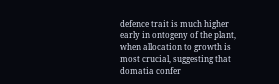defence trait is much higher early in ontogeny of the plant, when allocation to growth is most crucial, suggesting that domatia confer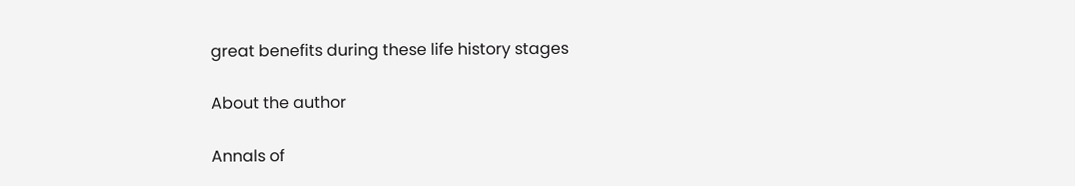great benefits during these life history stages

About the author

Annals of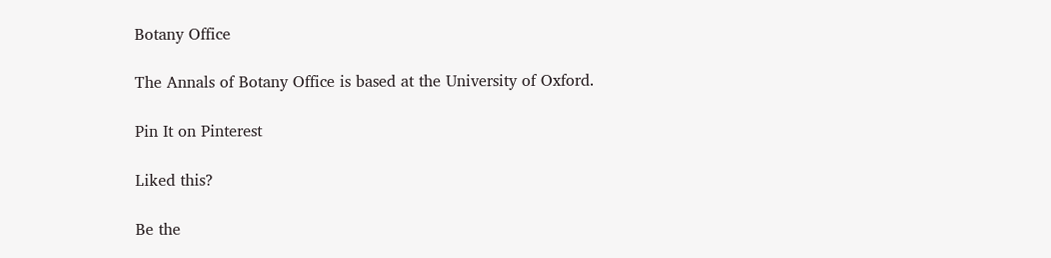Botany Office

The Annals of Botany Office is based at the University of Oxford.

Pin It on Pinterest

Liked this?

Be the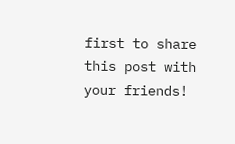first to share this post with your friends!